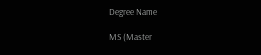Degree Name

MS (Master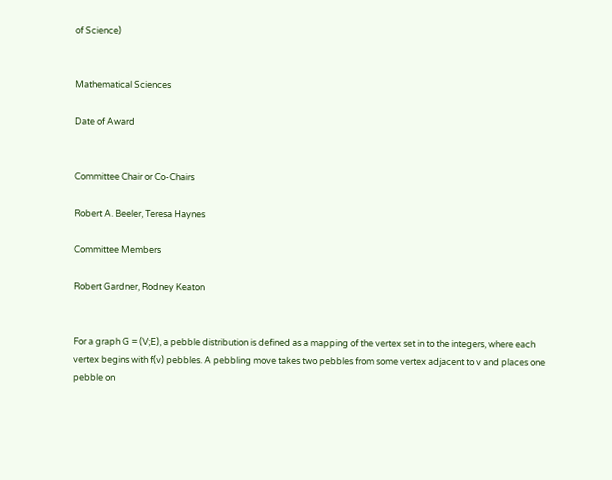of Science)


Mathematical Sciences

Date of Award


Committee Chair or Co-Chairs

Robert A. Beeler, Teresa Haynes

Committee Members

Robert Gardner, Rodney Keaton


For a graph G = (V;E), a pebble distribution is defined as a mapping of the vertex set in to the integers, where each vertex begins with f(v) pebbles. A pebbling move takes two pebbles from some vertex adjacent to v and places one pebble on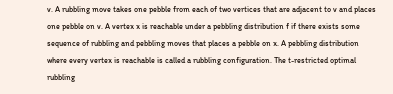v. A rubbling move takes one pebble from each of two vertices that are adjacent to v and places one pebble on v. A vertex x is reachable under a pebbling distribution f if there exists some sequence of rubbling and pebbling moves that places a pebble on x. A pebbling distribution where every vertex is reachable is called a rubbling configuration. The t-restricted optimal rubbling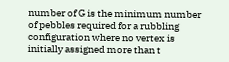number of G is the minimum number of pebbles required for a rubbling configuration where no vertex is initially assigned more than t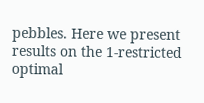pebbles. Here we present results on the 1-restricted optimal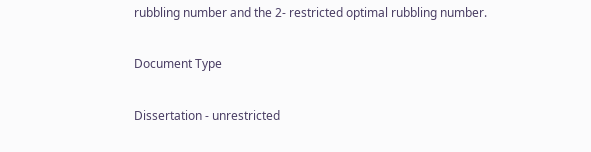rubbling number and the 2- restricted optimal rubbling number.

Document Type

Dissertation - unrestricted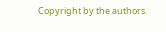Copyright by the authors.